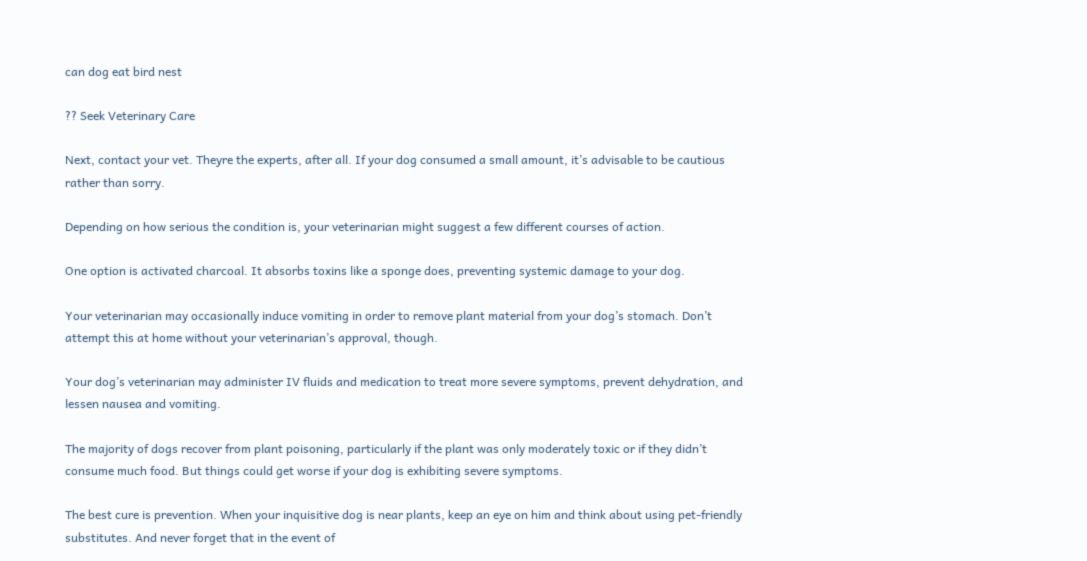can dog eat bird nest

?? Seek Veterinary Care

Next, contact your vet. Theyre the experts, after all. If your dog consumed a small amount, it’s advisable to be cautious rather than sorry.

Depending on how serious the condition is, your veterinarian might suggest a few different courses of action.

One option is activated charcoal. It absorbs toxins like a sponge does, preventing systemic damage to your dog.

Your veterinarian may occasionally induce vomiting in order to remove plant material from your dog’s stomach. Don’t attempt this at home without your veterinarian’s approval, though.

Your dog’s veterinarian may administer IV fluids and medication to treat more severe symptoms, prevent dehydration, and lessen nausea and vomiting.

The majority of dogs recover from plant poisoning, particularly if the plant was only moderately toxic or if they didn’t consume much food. But things could get worse if your dog is exhibiting severe symptoms.

The best cure is prevention. When your inquisitive dog is near plants, keep an eye on him and think about using pet-friendly substitutes. And never forget that in the event of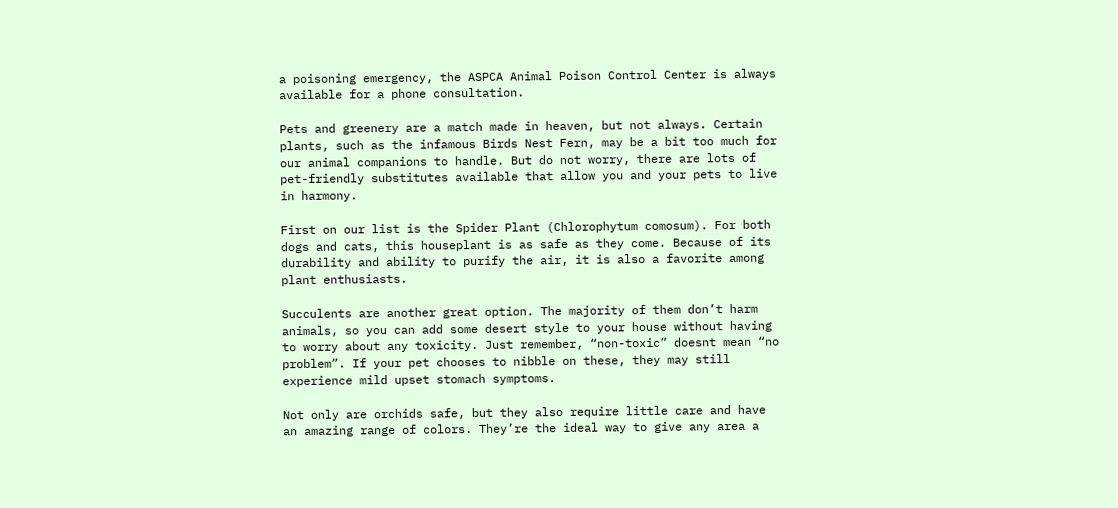a poisoning emergency, the ASPCA Animal Poison Control Center is always available for a phone consultation.

Pets and greenery are a match made in heaven, but not always. Certain plants, such as the infamous Birds Nest Fern, may be a bit too much for our animal companions to handle. But do not worry, there are lots of pet-friendly substitutes available that allow you and your pets to live in harmony.

First on our list is the Spider Plant (Chlorophytum comosum). For both dogs and cats, this houseplant is as safe as they come. Because of its durability and ability to purify the air, it is also a favorite among plant enthusiasts.

Succulents are another great option. The majority of them don’t harm animals, so you can add some desert style to your house without having to worry about any toxicity. Just remember, “non-toxic” doesnt mean “no problem”. If your pet chooses to nibble on these, they may still experience mild upset stomach symptoms.

Not only are orchids safe, but they also require little care and have an amazing range of colors. They’re the ideal way to give any area a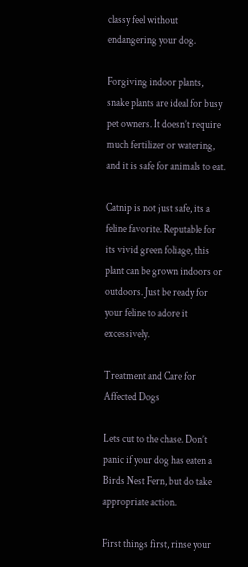classy feel without endangering your dog.

Forgiving indoor plants, snake plants are ideal for busy pet owners. It doesn’t require much fertilizer or watering, and it is safe for animals to eat.

Catnip is not just safe, its a feline favorite. Reputable for its vivid green foliage, this plant can be grown indoors or outdoors. Just be ready for your feline to adore it excessively.

Treatment and Care for Affected Dogs

Lets cut to the chase. Don’t panic if your dog has eaten a Birds Nest Fern, but do take appropriate action.

First things first, rinse your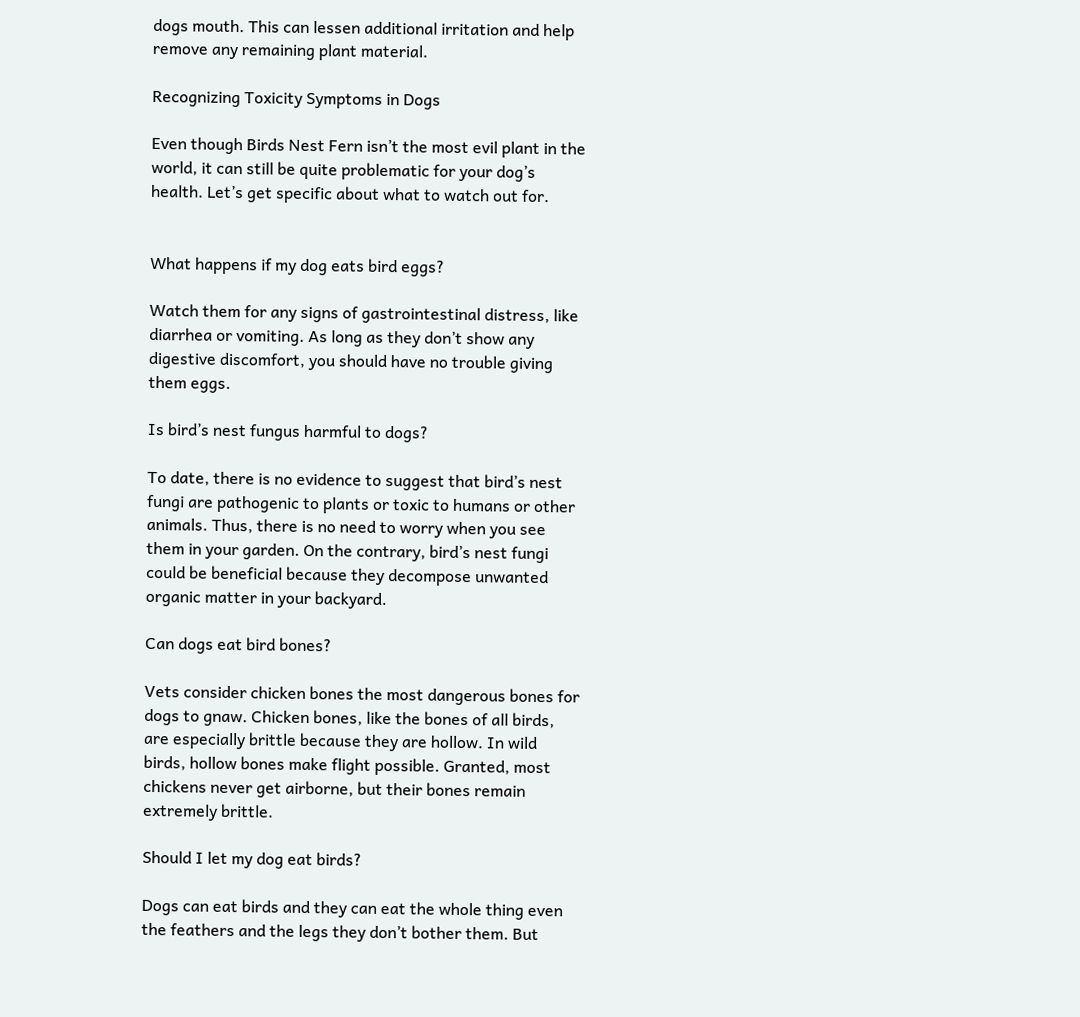dogs mouth. This can lessen additional irritation and help remove any remaining plant material.

Recognizing Toxicity Symptoms in Dogs

Even though Birds Nest Fern isn’t the most evil plant in the world, it can still be quite problematic for your dog’s health. Let’s get specific about what to watch out for.


What happens if my dog eats bird eggs?

Watch them for any signs of gastrointestinal distress, like diarrhea or vomiting. As long as they don’t show any digestive discomfort, you should have no trouble giving them eggs.

Is bird’s nest fungus harmful to dogs?

To date, there is no evidence to suggest that bird’s nest fungi are pathogenic to plants or toxic to humans or other animals. Thus, there is no need to worry when you see them in your garden. On the contrary, bird’s nest fungi could be beneficial because they decompose unwanted organic matter in your backyard.

Can dogs eat bird bones?

Vets consider chicken bones the most dangerous bones for dogs to gnaw. Chicken bones, like the bones of all birds, are especially brittle because they are hollow. In wild birds, hollow bones make flight possible. Granted, most chickens never get airborne, but their bones remain extremely brittle.

Should I let my dog eat birds?

Dogs can eat birds and they can eat the whole thing even the feathers and the legs they don’t bother them. But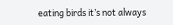eating birds it’s not always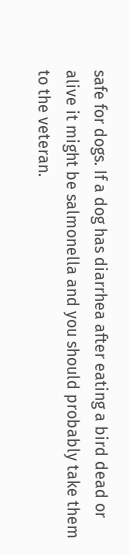safe for dogs. If a dog has diarrhea after eating a bird dead or alive it might be salmonella and you should probably take them to the veteran.